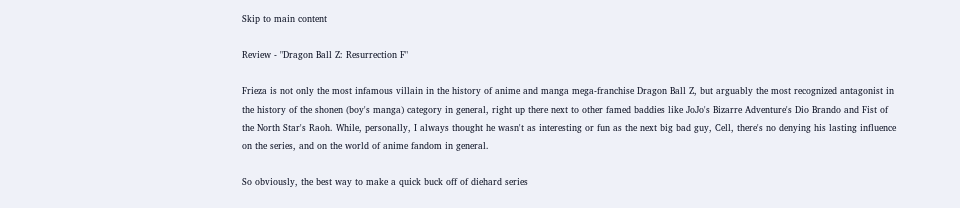Skip to main content

Review - "Dragon Ball Z: Resurrection F"

Frieza is not only the most infamous villain in the history of anime and manga mega-franchise Dragon Ball Z, but arguably the most recognized antagonist in the history of the shonen (boy's manga) category in general, right up there next to other famed baddies like JoJo's Bizarre Adventure's Dio Brando and Fist of the North Star's Raoh. While, personally, I always thought he wasn't as interesting or fun as the next big bad guy, Cell, there's no denying his lasting influence on the series, and on the world of anime fandom in general.

So obviously, the best way to make a quick buck off of diehard series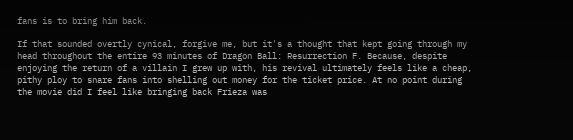fans is to bring him back.

If that sounded overtly cynical, forgive me, but it's a thought that kept going through my head throughout the entire 93 minutes of Dragon Ball: Resurrection F. Because, despite enjoying the return of a villain I grew up with, his revival ultimately feels like a cheap, pithy ploy to snare fans into shelling out money for the ticket price. At no point during the movie did I feel like bringing back Frieza was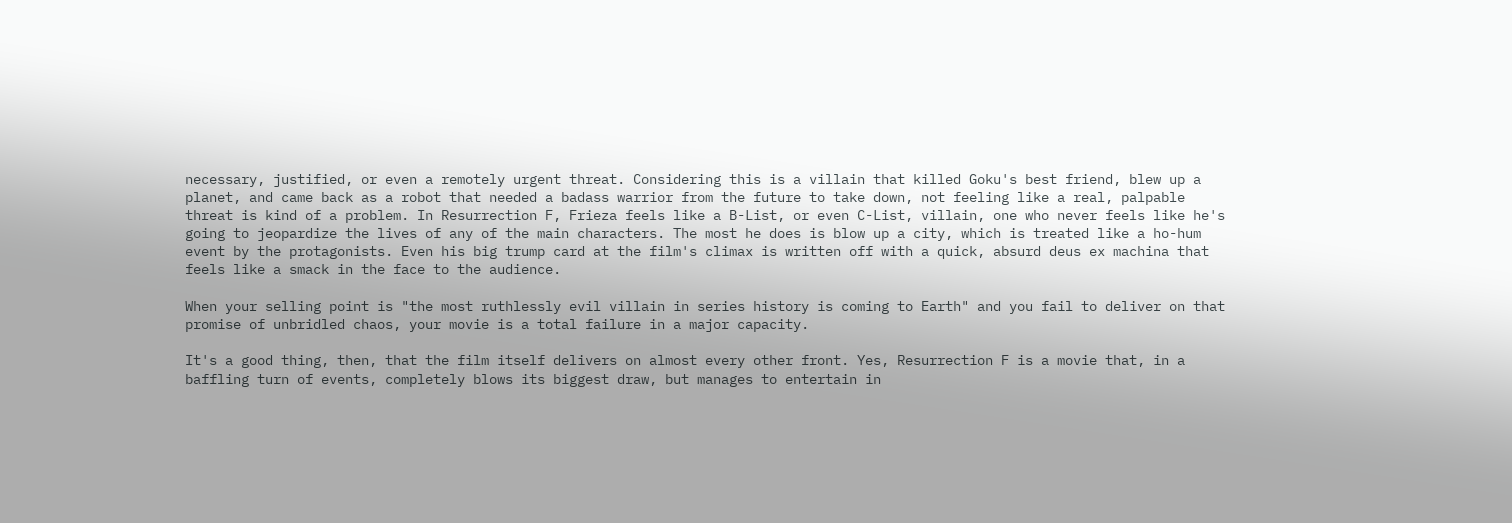necessary, justified, or even a remotely urgent threat. Considering this is a villain that killed Goku's best friend, blew up a planet, and came back as a robot that needed a badass warrior from the future to take down, not feeling like a real, palpable threat is kind of a problem. In Resurrection F, Frieza feels like a B-List, or even C-List, villain, one who never feels like he's going to jeopardize the lives of any of the main characters. The most he does is blow up a city, which is treated like a ho-hum event by the protagonists. Even his big trump card at the film's climax is written off with a quick, absurd deus ex machina that feels like a smack in the face to the audience.

When your selling point is "the most ruthlessly evil villain in series history is coming to Earth" and you fail to deliver on that promise of unbridled chaos, your movie is a total failure in a major capacity.

It's a good thing, then, that the film itself delivers on almost every other front. Yes, Resurrection F is a movie that, in a baffling turn of events, completely blows its biggest draw, but manages to entertain in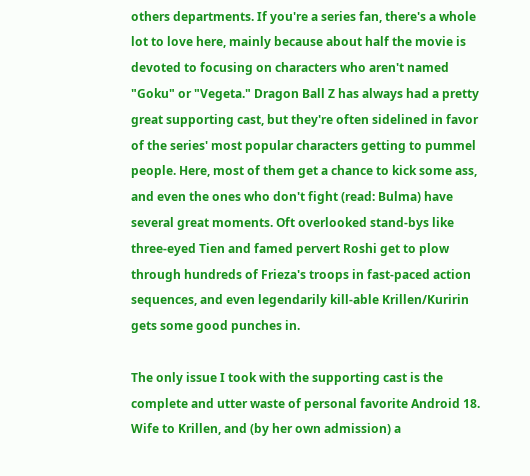others departments. If you're a series fan, there's a whole lot to love here, mainly because about half the movie is devoted to focusing on characters who aren't named "Goku" or "Vegeta." Dragon Ball Z has always had a pretty great supporting cast, but they're often sidelined in favor of the series' most popular characters getting to pummel people. Here, most of them get a chance to kick some ass, and even the ones who don't fight (read: Bulma) have several great moments. Oft overlooked stand-bys like three-eyed Tien and famed pervert Roshi get to plow through hundreds of Frieza's troops in fast-paced action sequences, and even legendarily kill-able Krillen/Kuririn gets some good punches in.

The only issue I took with the supporting cast is the complete and utter waste of personal favorite Android 18. Wife to Krillen, and (by her own admission) a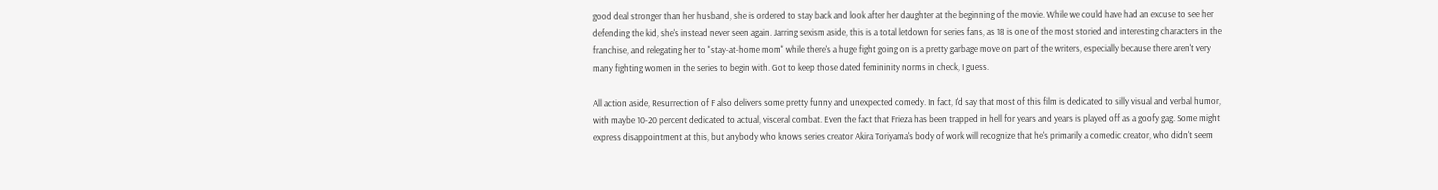good deal stronger than her husband, she is ordered to stay back and look after her daughter at the beginning of the movie. While we could have had an excuse to see her defending the kid, she's instead never seen again. Jarring sexism aside, this is a total letdown for series fans, as 18 is one of the most storied and interesting characters in the franchise, and relegating her to "stay-at-home mom" while there's a huge fight going on is a pretty garbage move on part of the writers, especially because there aren't very many fighting women in the series to begin with. Got to keep those dated femininity norms in check, I guess.

All action aside, Resurrection of F also delivers some pretty funny and unexpected comedy. In fact, I'd say that most of this film is dedicated to silly visual and verbal humor, with maybe 10-20 percent dedicated to actual, visceral combat. Even the fact that Frieza has been trapped in hell for years and years is played off as a goofy gag. Some might express disappointment at this, but anybody who knows series creator Akira Toriyama's body of work will recognize that he's primarily a comedic creator, who didn't seem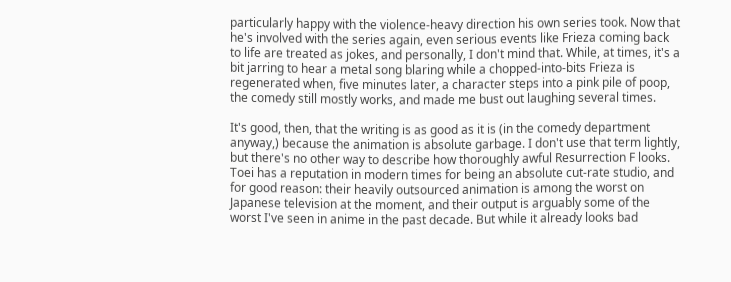particularly happy with the violence-heavy direction his own series took. Now that he's involved with the series again, even serious events like Frieza coming back to life are treated as jokes, and personally, I don't mind that. While, at times, it's a bit jarring to hear a metal song blaring while a chopped-into-bits Frieza is regenerated when, five minutes later, a character steps into a pink pile of poop, the comedy still mostly works, and made me bust out laughing several times.

It's good, then, that the writing is as good as it is (in the comedy department anyway,) because the animation is absolute garbage. I don't use that term lightly, but there's no other way to describe how thoroughly awful Resurrection F looks. Toei has a reputation in modern times for being an absolute cut-rate studio, and for good reason: their heavily outsourced animation is among the worst on Japanese television at the moment, and their output is arguably some of the worst I've seen in anime in the past decade. But while it already looks bad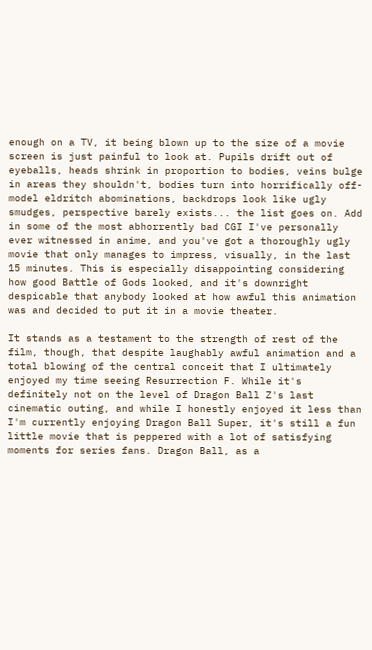enough on a TV, it being blown up to the size of a movie screen is just painful to look at. Pupils drift out of eyeballs, heads shrink in proportion to bodies, veins bulge in areas they shouldn't, bodies turn into horrifically off-model eldritch abominations, backdrops look like ugly smudges, perspective barely exists... the list goes on. Add in some of the most abhorrently bad CGI I've personally ever witnessed in anime, and you've got a thoroughly ugly movie that only manages to impress, visually, in the last 15 minutes. This is especially disappointing considering how good Battle of Gods looked, and it's downright despicable that anybody looked at how awful this animation was and decided to put it in a movie theater.

It stands as a testament to the strength of rest of the film, though, that despite laughably awful animation and a total blowing of the central conceit that I ultimately enjoyed my time seeing Resurrection F. While it's definitely not on the level of Dragon Ball Z's last cinematic outing, and while I honestly enjoyed it less than I'm currently enjoying Dragon Ball Super, it's still a fun little movie that is peppered with a lot of satisfying moments for series fans. Dragon Ball, as a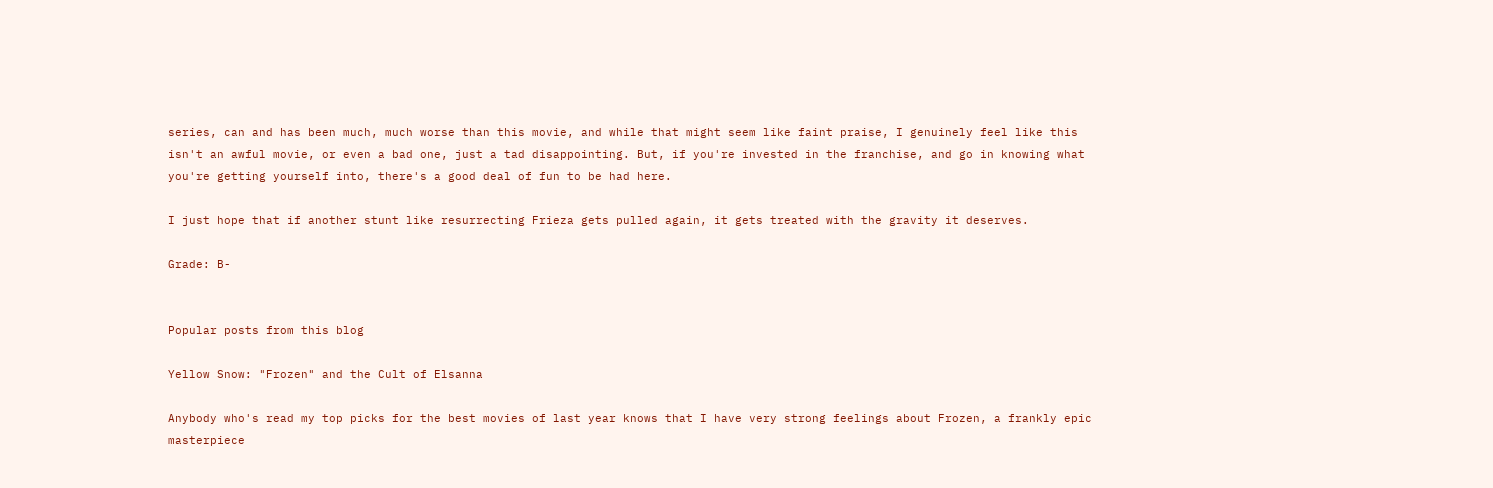series, can and has been much, much worse than this movie, and while that might seem like faint praise, I genuinely feel like this isn't an awful movie, or even a bad one, just a tad disappointing. But, if you're invested in the franchise, and go in knowing what you're getting yourself into, there's a good deal of fun to be had here.

I just hope that if another stunt like resurrecting Frieza gets pulled again, it gets treated with the gravity it deserves.

Grade: B-


Popular posts from this blog

Yellow Snow: "Frozen" and the Cult of Elsanna

Anybody who's read my top picks for the best movies of last year knows that I have very strong feelings about Frozen, a frankly epic masterpiece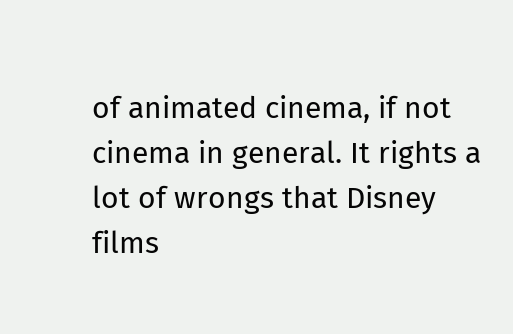of animated cinema, if not cinema in general. It rights a lot of wrongs that Disney films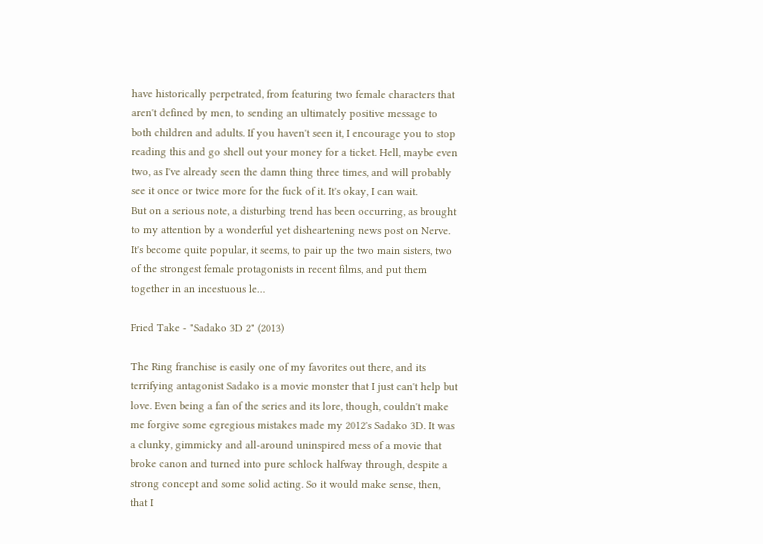have historically perpetrated, from featuring two female characters that aren't defined by men, to sending an ultimately positive message to both children and adults. If you haven't seen it, I encourage you to stop reading this and go shell out your money for a ticket. Hell, maybe even two, as I've already seen the damn thing three times, and will probably see it once or twice more for the fuck of it. It's okay, I can wait.
But on a serious note, a disturbing trend has been occurring, as brought to my attention by a wonderful yet disheartening news post on Nerve. It's become quite popular, it seems, to pair up the two main sisters, two of the strongest female protagonists in recent films, and put them together in an incestuous le…

Fried Take - "Sadako 3D 2" (2013)

The Ring franchise is easily one of my favorites out there, and its terrifying antagonist Sadako is a movie monster that I just can't help but love. Even being a fan of the series and its lore, though, couldn't make me forgive some egregious mistakes made my 2012's Sadako 3D. It was a clunky, gimmicky and all-around uninspired mess of a movie that broke canon and turned into pure schlock halfway through, despite a strong concept and some solid acting. So it would make sense, then, that I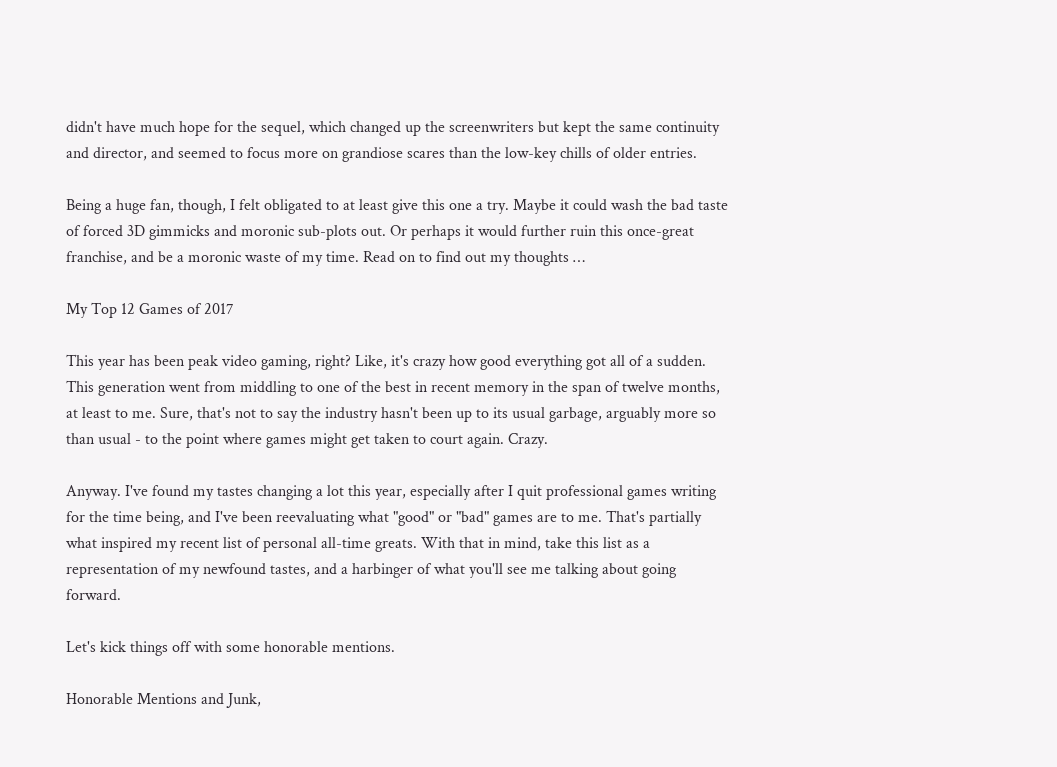didn't have much hope for the sequel, which changed up the screenwriters but kept the same continuity and director, and seemed to focus more on grandiose scares than the low-key chills of older entries.

Being a huge fan, though, I felt obligated to at least give this one a try. Maybe it could wash the bad taste of forced 3D gimmicks and moronic sub-plots out. Or perhaps it would further ruin this once-great franchise, and be a moronic waste of my time. Read on to find out my thoughts …

My Top 12 Games of 2017

This year has been peak video gaming, right? Like, it's crazy how good everything got all of a sudden. This generation went from middling to one of the best in recent memory in the span of twelve months, at least to me. Sure, that's not to say the industry hasn't been up to its usual garbage, arguably more so than usual - to the point where games might get taken to court again. Crazy.

Anyway. I've found my tastes changing a lot this year, especially after I quit professional games writing for the time being, and I've been reevaluating what "good" or "bad" games are to me. That's partially what inspired my recent list of personal all-time greats. With that in mind, take this list as a representation of my newfound tastes, and a harbinger of what you'll see me talking about going forward.

Let's kick things off with some honorable mentions.

Honorable Mentions and Junk,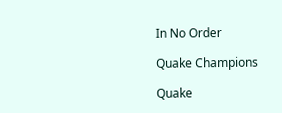In No Order

Quake Champions

Quake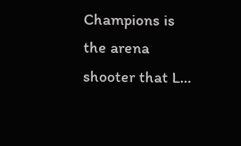Champions is the arena shooter that L…